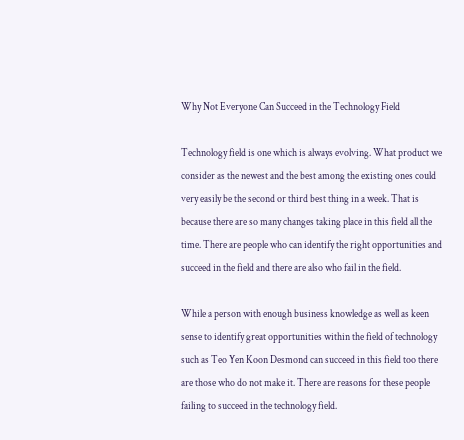Why Not Everyone Can Succeed in the Technology Field

Technology field is one which is always evolving. What product we consider as the newest and the best among the existing ones could very easily be the second or third best thing in a week. That is because there are so many changes taking place in this field all the time. There are people who can identify the right opportunities and succeed in the field and there are also who fail in the field.

While a person with enough business knowledge as well as keen sense to identify great opportunities within the field of technology such as Teo Yen Koon Desmond can succeed in this field too there are those who do not make it. There are reasons for these people failing to succeed in the technology field.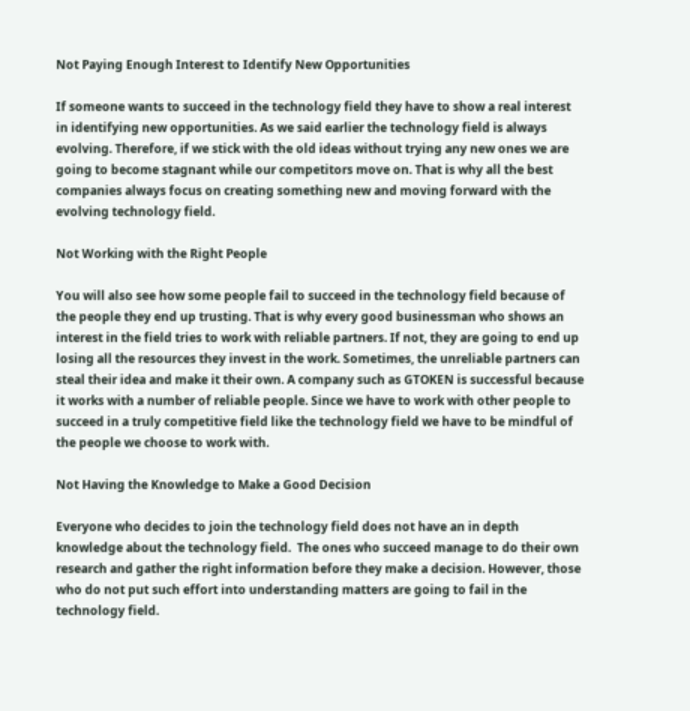Not Paying Enough Interest to Identify New Opportunities

If someone wants to succeed in the technology field they have to show a real interest in identifying new opportunities. As we said earlier the technology field is always evolving. Therefore, if we stick with the old ideas without trying any new ones we are going to become stagnant while our competitors move on. That is why all the best companies always focus on creating something new and moving forward with the evolving technology field.

Not Working with the Right People

You will also see how some people fail to succeed in the technology field because of the people they end up trusting. That is why every good businessman who shows an interest in the field tries to work with reliable partners. If not, they are going to end up losing all the resources they invest in the work. Sometimes, the unreliable partners can steal their idea and make it their own. A company such as GTOKEN is successful because it works with a number of reliable people. Since we have to work with other people to succeed in a truly competitive field like the technology field we have to be mindful of the people we choose to work with.

Not Having the Knowledge to Make a Good Decision

Everyone who decides to join the technology field does not have an in depth knowledge about the technology field.  The ones who succeed manage to do their own research and gather the right information before they make a decision. However, those who do not put such effort into understanding matters are going to fail in the technology field.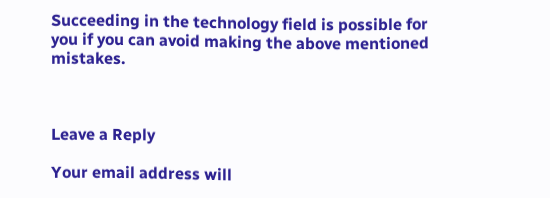Succeeding in the technology field is possible for you if you can avoid making the above mentioned mistakes.



Leave a Reply

Your email address will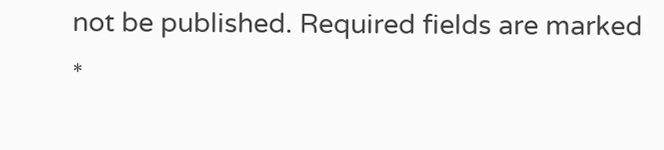not be published. Required fields are marked *